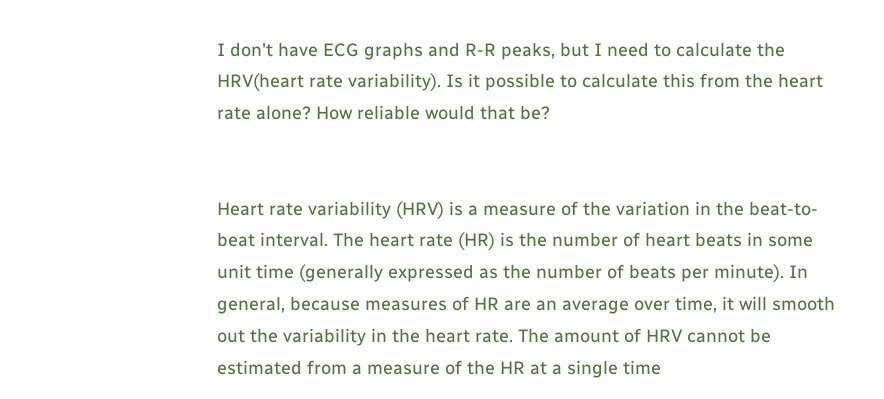I don't have ECG graphs and R-R peaks, but I need to calculate the HRV(heart rate variability). Is it possible to calculate this from the heart rate alone? How reliable would that be?


Heart rate variability (HRV) is a measure of the variation in the beat-to-beat interval. The heart rate (HR) is the number of heart beats in some unit time (generally expressed as the number of beats per minute). In general, because measures of HR are an average over time, it will smooth out the variability in the heart rate. The amount of HRV cannot be estimated from a measure of the HR at a single time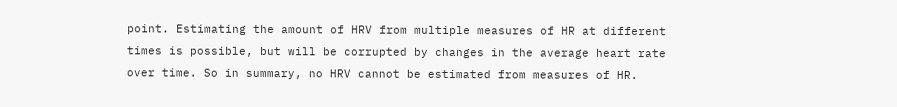point. Estimating the amount of HRV from multiple measures of HR at different times is possible, but will be corrupted by changes in the average heart rate over time. So in summary, no HRV cannot be estimated from measures of HR.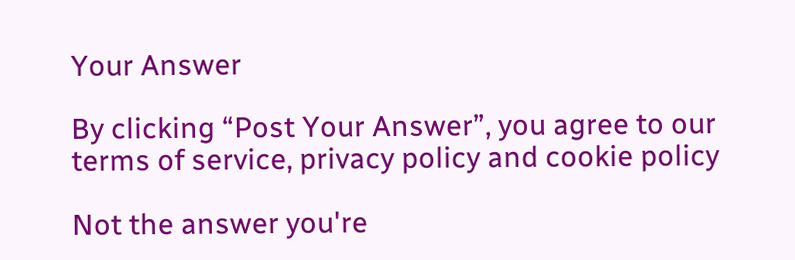Your Answer

By clicking “Post Your Answer”, you agree to our terms of service, privacy policy and cookie policy

Not the answer you're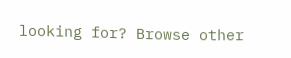looking for? Browse other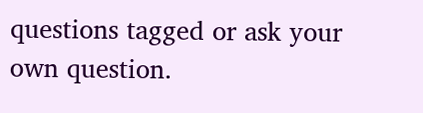questions tagged or ask your own question.